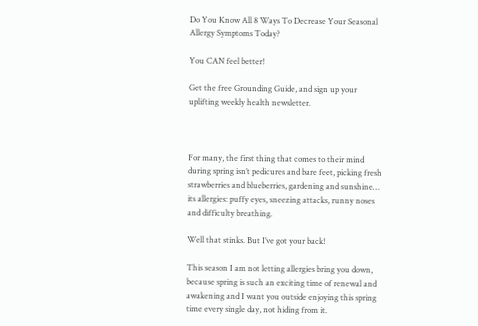Do You Know All 8 Ways To Decrease Your Seasonal Allergy Symptoms Today?

You CAN feel better!

Get the free Grounding Guide, and sign up your uplifting weekly health newsletter.



For many, the first thing that comes to their mind during spring isn’t pedicures and bare feet, picking fresh strawberries and blueberries, gardening and sunshine… its allergies: puffy eyes, sneezing attacks, runny noses and difficulty breathing.

Well that stinks. But I’ve got your back!

This season I am not letting allergies bring you down, because spring is such an exciting time of renewal and awakening and I want you outside enjoying this spring time every single day, not hiding from it.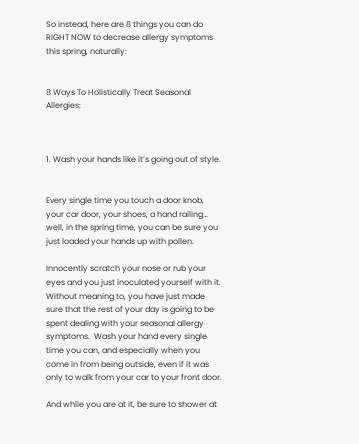So instead, here are 8 things you can do RIGHT NOW to decrease allergy symptoms this spring, naturally:


8 Ways To Holistically Treat Seasonal Allergies:



1. Wash your hands like it’s going out of style.


Every single time you touch a door knob, your car door, your shoes, a hand railing… well, in the spring time, you can be sure you just loaded your hands up with pollen.

Innocently scratch your nose or rub your eyes and you just inoculated yourself with it. Without meaning to, you have just made sure that the rest of your day is going to be spent dealing with your seasonal allergy symptoms.  Wash your hand every single time you can, and especially when you come in from being outside, even if it was only to walk from your car to your front door.

And while you are at it, be sure to shower at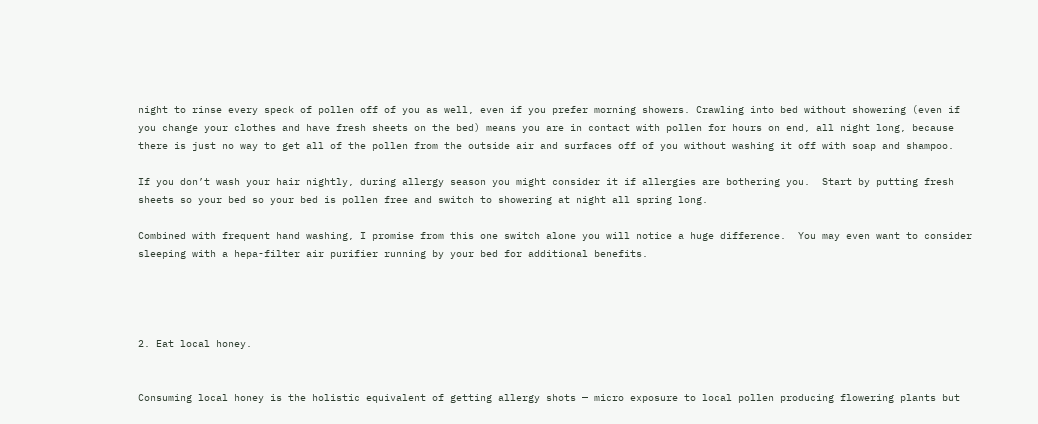night to rinse every speck of pollen off of you as well, even if you prefer morning showers. Crawling into bed without showering (even if you change your clothes and have fresh sheets on the bed) means you are in contact with pollen for hours on end, all night long, because there is just no way to get all of the pollen from the outside air and surfaces off of you without washing it off with soap and shampoo.

If you don’t wash your hair nightly, during allergy season you might consider it if allergies are bothering you.  Start by putting fresh sheets so your bed so your bed is pollen free and switch to showering at night all spring long.

Combined with frequent hand washing, I promise from this one switch alone you will notice a huge difference.  You may even want to consider sleeping with a hepa-filter air purifier running by your bed for additional benefits.




2. Eat local honey.


Consuming local honey is the holistic equivalent of getting allergy shots — micro exposure to local pollen producing flowering plants but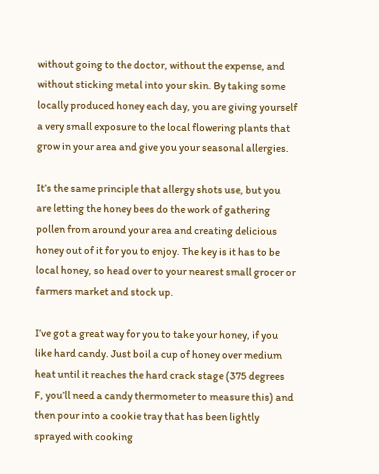without going to the doctor, without the expense, and without sticking metal into your skin. By taking some locally produced honey each day, you are giving yourself a very small exposure to the local flowering plants that grow in your area and give you your seasonal allergies.

It’s the same principle that allergy shots use, but you are letting the honey bees do the work of gathering pollen from around your area and creating delicious honey out of it for you to enjoy. The key is it has to be local honey, so head over to your nearest small grocer or farmers market and stock up.

I’ve got a great way for you to take your honey, if you like hard candy. Just boil a cup of honey over medium heat until it reaches the hard crack stage (375 degrees F, you’ll need a candy thermometer to measure this) and then pour into a cookie tray that has been lightly sprayed with cooking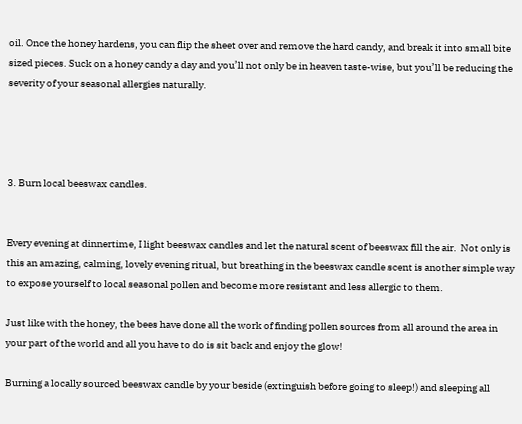oil. Once the honey hardens, you can flip the sheet over and remove the hard candy, and break it into small bite sized pieces. Suck on a honey candy a day and you’ll not only be in heaven taste-wise, but you’ll be reducing the severity of your seasonal allergies naturally.




3. Burn local beeswax candles.


Every evening at dinnertime, I light beeswax candles and let the natural scent of beeswax fill the air.  Not only is this an amazing, calming, lovely evening ritual, but breathing in the beeswax candle scent is another simple way to expose yourself to local seasonal pollen and become more resistant and less allergic to them.

Just like with the honey, the bees have done all the work of finding pollen sources from all around the area in your part of the world and all you have to do is sit back and enjoy the glow!

Burning a locally sourced beeswax candle by your beside (extinguish before going to sleep!) and sleeping all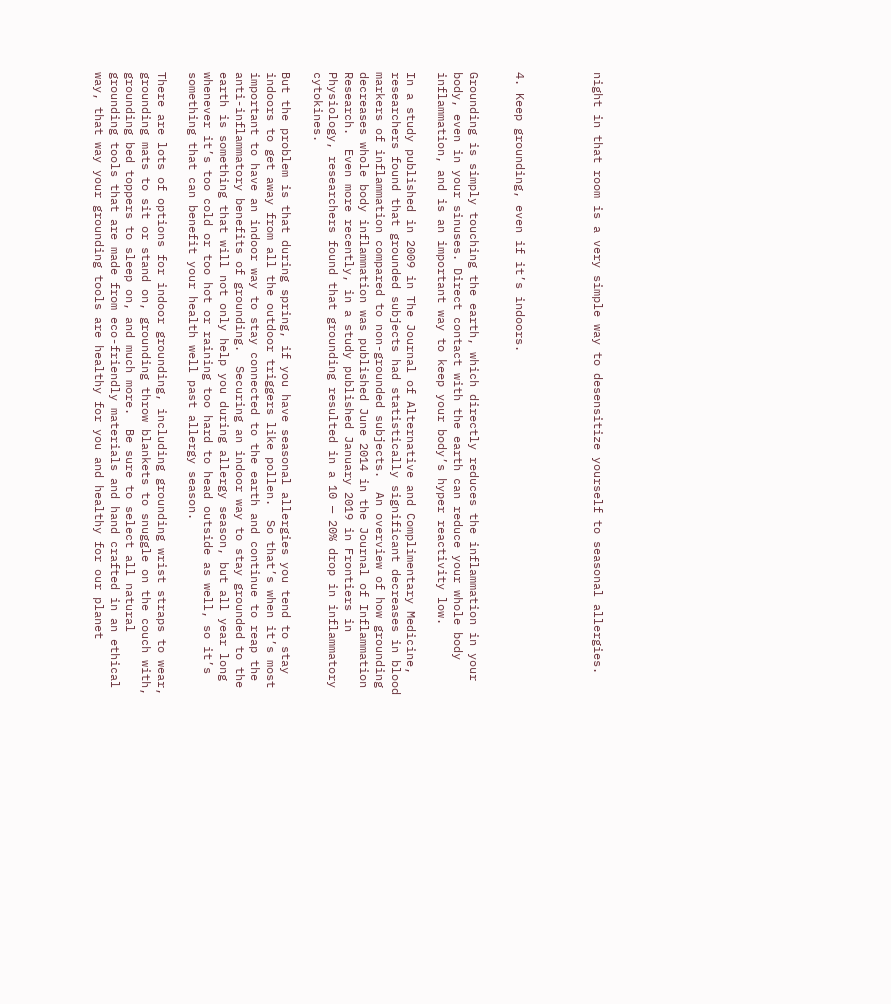night in that room is a very simple way to desensitize yourself to seasonal allergies.




4. Keep grounding, even if it’s indoors.


Grounding is simply touching the earth, which directly reduces the inflammation in your body, even in your sinuses. Direct contact with the earth can reduce your whole body inflammation, and is an important way to keep your body’s hyper reactivity low.

In a study published in 2009 in The Journal of Alternative and Complimentary Medicine, researchers found that grounded subjects had statistically significant decreases in blood markers of inflammation compared to non-grounded subjects.  An overview of how grounding decreases whole body inflammation was published June 2014 in the Journal of Inflammation Research.  Even more recently, in a study published January 2019 in Frontiers in Physiology, researchers found that grounding resulted in a 10 — 20% drop in inflammatory cytokines.

But the problem is that during spring, if you have seasonal allergies you tend to stay indoors to get away from all the outdoor triggers like pollen.  So that’s when it’s most important to have an indoor way to stay connected to the earth and continue to reap the anti-inflammatory benefits of grounding.  Securing an indoor way to stay grounded to the earth is something that will not only help you during allergy season, but all year long whenever it’s too cold or too hot or raining too hard to head outside as well, so it’s something that can benefit your health well past allergy season.

There are lots of options for indoor grounding, including grounding wrist straps to wear, grounding mats to sit or stand on, grounding throw blankets to snuggle on the couch with, grounding bed toppers to sleep on, and much more.  Be sure to select all natural grounding tools that are made from eco-friendly materials and hand crafted in an ethical way, that way your grounding tools are healthy for you and healthy for our planet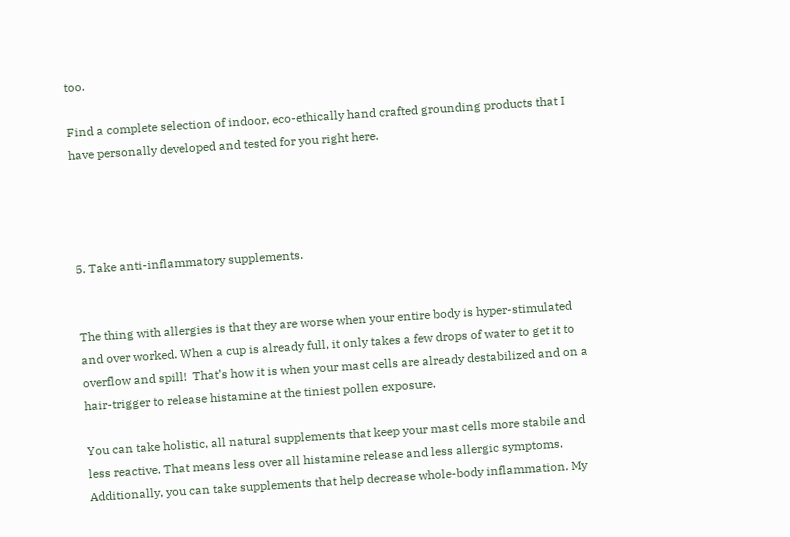too.

Find a complete selection of indoor, eco-ethically hand crafted grounding products that I have personally developed and tested for you right here.




5. Take anti-inflammatory supplements.


The thing with allergies is that they are worse when your entire body is hyper-stimulated and over worked. When a cup is already full, it only takes a few drops of water to get it to overflow and spill!  That’s how it is when your mast cells are already destabilized and on a hair-trigger to release histamine at the tiniest pollen exposure.

You can take holistic, all natural supplements that keep your mast cells more stabile and less reactive. That means less over all histamine release and less allergic symptoms.  Additionally, you can take supplements that help decrease whole-body inflammation. My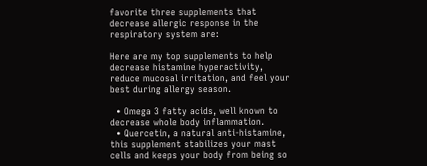favorite three supplements that decrease allergic response in the respiratory system are:

Here are my top supplements to help decrease histamine hyperactivity, reduce mucosal irritation, and feel your best during allergy season.

  • Omega 3 fatty acids, well known to decrease whole body inflammation.
  • Quercetin, a natural anti-histamine, this supplement stabilizes your mast cells and keeps your body from being so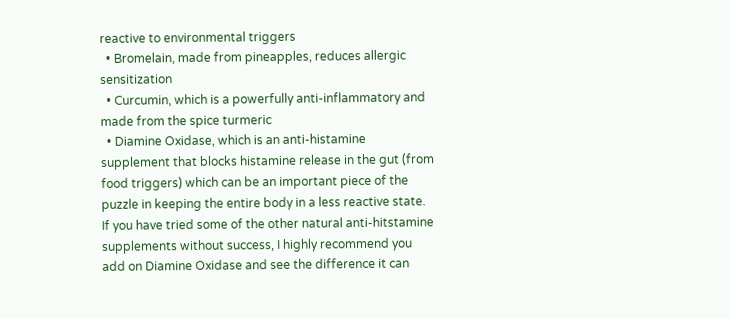reactive to environmental triggers
  • Bromelain, made from pineapples, reduces allergic sensitization
  • Curcumin, which is a powerfully anti-inflammatory and made from the spice turmeric
  • Diamine Oxidase, which is an anti-histamine supplement that blocks histamine release in the gut (from food triggers) which can be an important piece of the puzzle in keeping the entire body in a less reactive state.  If you have tried some of the other natural anti-hitstamine supplements without success, I highly recommend you add on Diamine Oxidase and see the difference it can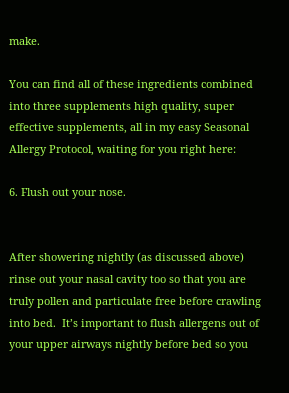make.

You can find all of these ingredients combined into three supplements high quality, super effective supplements, all in my easy Seasonal Allergy Protocol, waiting for you right here:

6. Flush out your nose.


After showering nightly (as discussed above) rinse out your nasal cavity too so that you are truly pollen and particulate free before crawling into bed.  It’s important to flush allergens out of your upper airways nightly before bed so you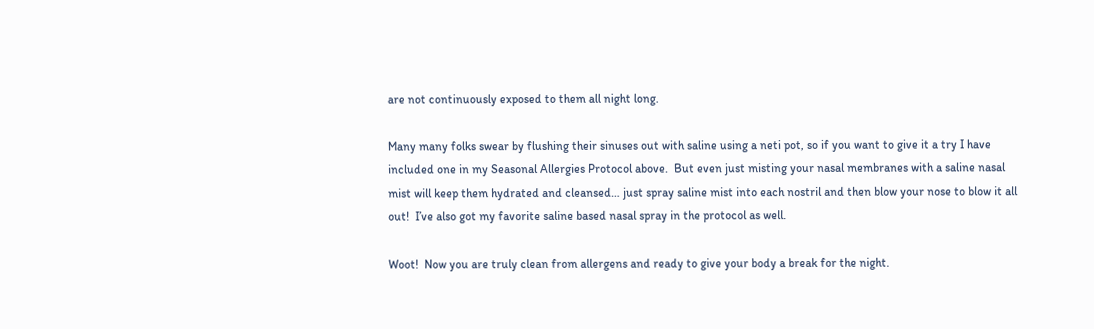are not continuously exposed to them all night long.

Many many folks swear by flushing their sinuses out with saline using a neti pot, so if you want to give it a try I have included one in my Seasonal Allergies Protocol above.  But even just misting your nasal membranes with a saline nasal mist will keep them hydrated and cleansed… just spray saline mist into each nostril and then blow your nose to blow it all out!  I’ve also got my favorite saline based nasal spray in the protocol as well.

Woot!  Now you are truly clean from allergens and ready to give your body a break for the night.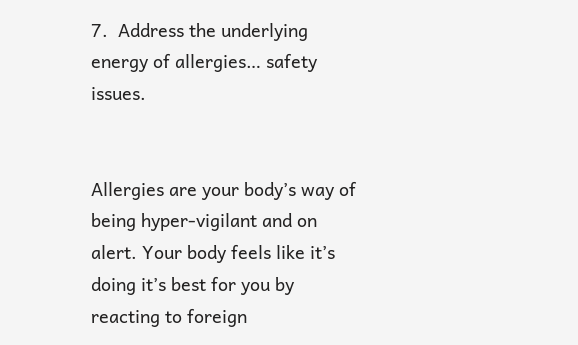7.  Address the underlying energy of allergies… safety issues.


Allergies are your body’s way of being hyper-vigilant and on alert. Your body feels like it’s doing it’s best for you by reacting to foreign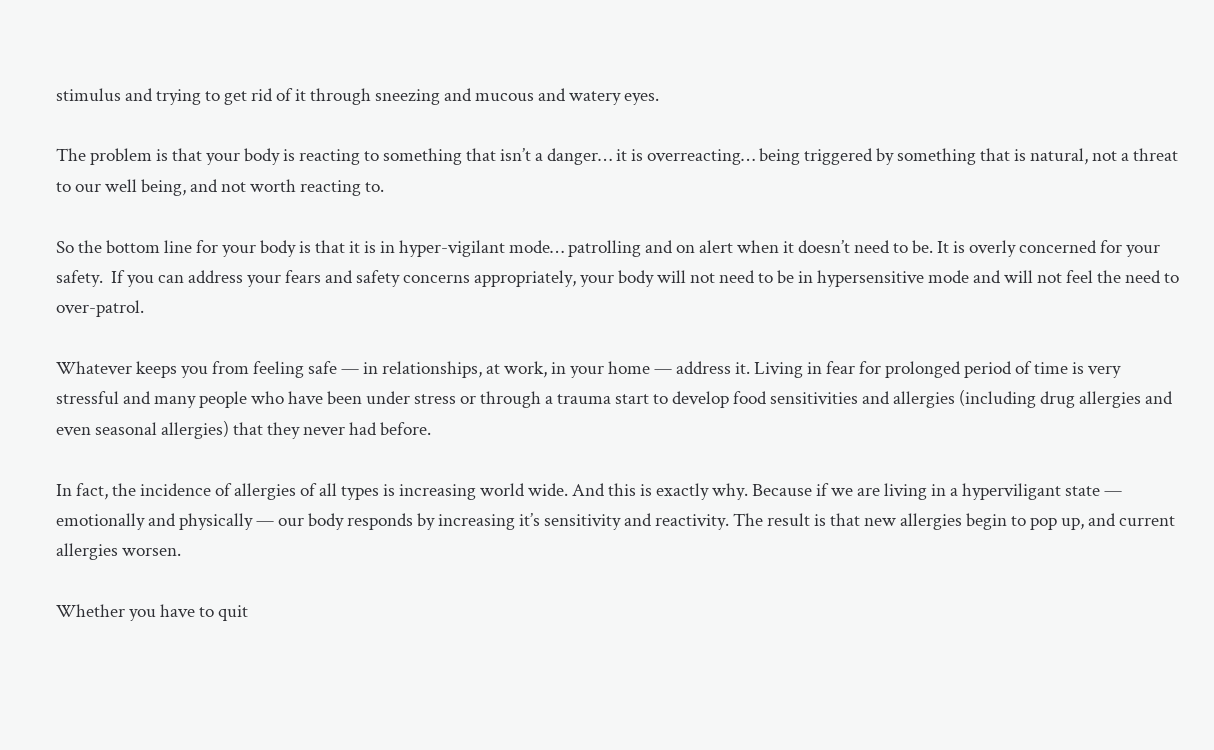stimulus and trying to get rid of it through sneezing and mucous and watery eyes.

The problem is that your body is reacting to something that isn’t a danger… it is overreacting… being triggered by something that is natural, not a threat to our well being, and not worth reacting to.

So the bottom line for your body is that it is in hyper-vigilant mode… patrolling and on alert when it doesn’t need to be. It is overly concerned for your safety.  If you can address your fears and safety concerns appropriately, your body will not need to be in hypersensitive mode and will not feel the need to over-patrol.

Whatever keeps you from feeling safe — in relationships, at work, in your home — address it. Living in fear for prolonged period of time is very stressful and many people who have been under stress or through a trauma start to develop food sensitivities and allergies (including drug allergies and even seasonal allergies) that they never had before.

In fact, the incidence of allergies of all types is increasing world wide. And this is exactly why. Because if we are living in a hyperviligant state — emotionally and physically — our body responds by increasing it’s sensitivity and reactivity. The result is that new allergies begin to pop up, and current allergies worsen.

Whether you have to quit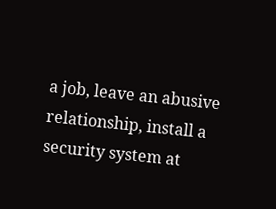a job, leave an abusive relationship, install a security system at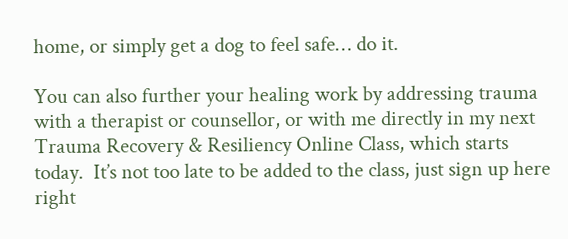home, or simply get a dog to feel safe… do it.

You can also further your healing work by addressing trauma with a therapist or counsellor, or with me directly in my next Trauma Recovery & Resiliency Online Class, which starts today.  It’s not too late to be added to the class, just sign up here right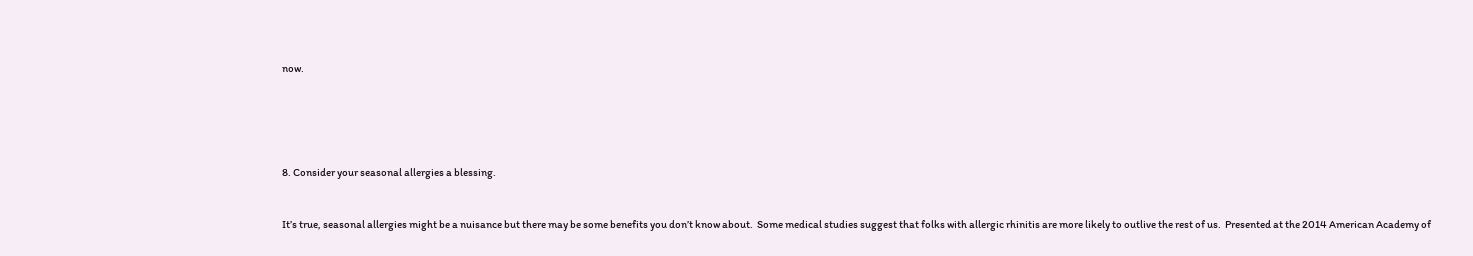now.





8. Consider your seasonal allergies a blessing.


It’s true, seasonal allergies might be a nuisance but there may be some benefits you don’t know about.  Some medical studies suggest that folks with allergic rhinitis are more likely to outlive the rest of us.  Presented at the 2014 American Academy of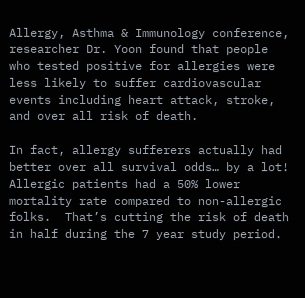Allergy, Asthma & Immunology conference, researcher Dr. Yoon found that people who tested positive for allergies were less likely to suffer cardiovascular events including heart attack, stroke, and over all risk of death.

In fact, allergy sufferers actually had better over all survival odds… by a lot!  Allergic patients had a 50% lower mortality rate compared to non-allergic folks.  That’s cutting the risk of death in half during the 7 year study period.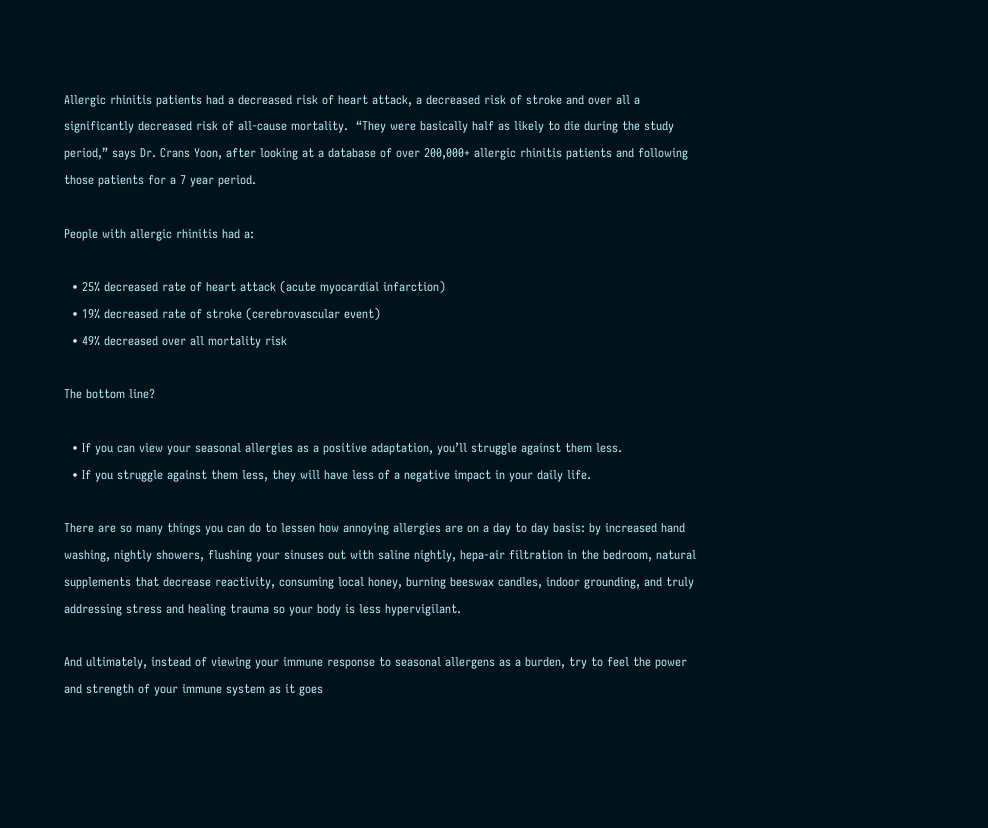Allergic rhinitis patients had a decreased risk of heart attack, a decreased risk of stroke and over all a significantly decreased risk of all-cause mortality.  “They were basically half as likely to die during the study period,” says Dr. Crans Yoon, after looking at a database of over 200,000+ allergic rhinitis patients and following those patients for a 7 year period.

People with allergic rhinitis had a:

  • 25% decreased rate of heart attack (acute myocardial infarction)
  • 19% decreased rate of stroke (cerebrovascular event)
  • 49% decreased over all mortality risk

The bottom line?

  • If you can view your seasonal allergies as a positive adaptation, you’ll struggle against them less.
  • If you struggle against them less, they will have less of a negative impact in your daily life.

There are so many things you can do to lessen how annoying allergies are on a day to day basis: by increased hand washing, nightly showers, flushing your sinuses out with saline nightly, hepa-air filtration in the bedroom, natural supplements that decrease reactivity, consuming local honey, burning beeswax candles, indoor grounding, and truly addressing stress and healing trauma so your body is less hypervigilant.

And ultimately, instead of viewing your immune response to seasonal allergens as a burden, try to feel the power and strength of your immune system as it goes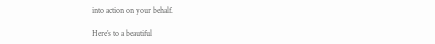into action on your behalf.

Here’s to a beautiful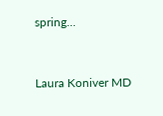spring…


Laura Koniver MD